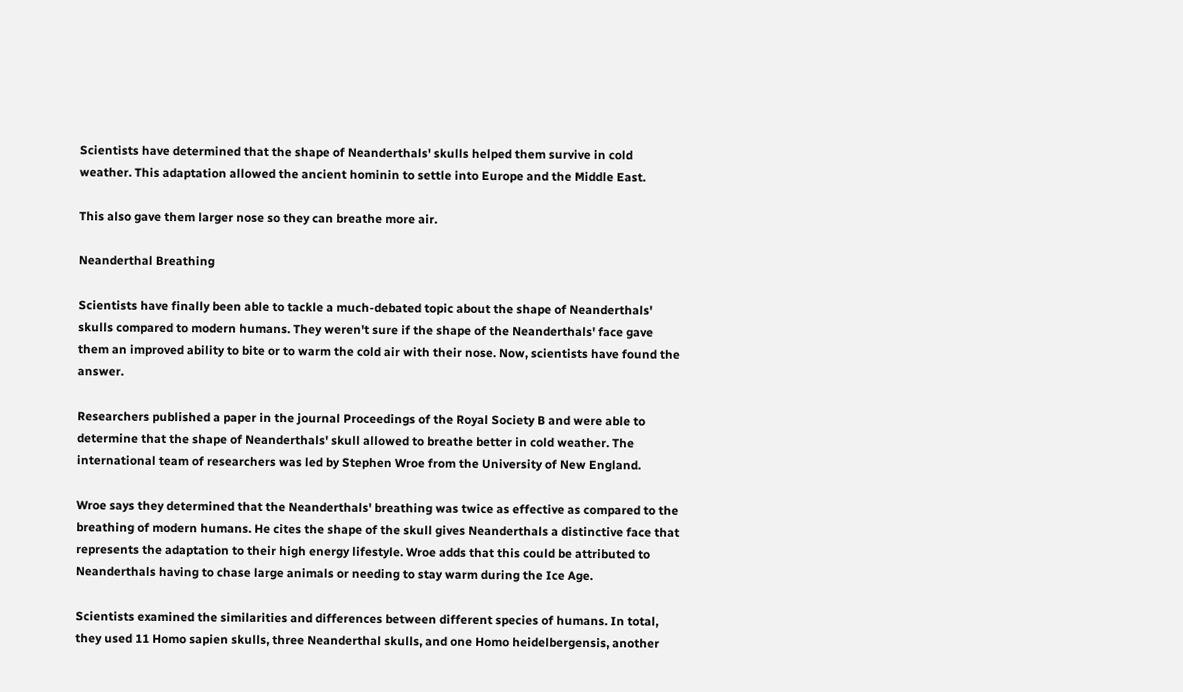Scientists have determined that the shape of Neanderthals' skulls helped them survive in cold weather. This adaptation allowed the ancient hominin to settle into Europe and the Middle East.

This also gave them larger nose so they can breathe more air.

Neanderthal Breathing

Scientists have finally been able to tackle a much-debated topic about the shape of Neanderthals' skulls compared to modern humans. They weren't sure if the shape of the Neanderthals' face gave them an improved ability to bite or to warm the cold air with their nose. Now, scientists have found the answer.

Researchers published a paper in the journal Proceedings of the Royal Society B and were able to determine that the shape of Neanderthals' skull allowed to breathe better in cold weather. The international team of researchers was led by Stephen Wroe from the University of New England.

Wroe says they determined that the Neanderthals' breathing was twice as effective as compared to the breathing of modern humans. He cites the shape of the skull gives Neanderthals a distinctive face that represents the adaptation to their high energy lifestyle. Wroe adds that this could be attributed to Neanderthals having to chase large animals or needing to stay warm during the Ice Age.

Scientists examined the similarities and differences between different species of humans. In total, they used 11 Homo sapien skulls, three Neanderthal skulls, and one Homo heidelbergensis, another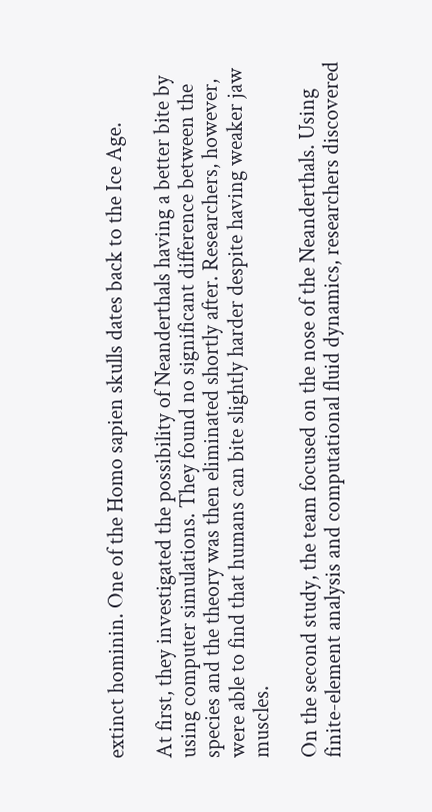extinct hominin. One of the Homo sapien skulls dates back to the Ice Age.

At first, they investigated the possibility of Neanderthals having a better bite by using computer simulations. They found no significant difference between the species and the theory was then eliminated shortly after. Researchers, however, were able to find that humans can bite slightly harder despite having weaker jaw muscles.

On the second study, the team focused on the nose of the Neanderthals. Using finite-element analysis and computational fluid dynamics, researchers discovered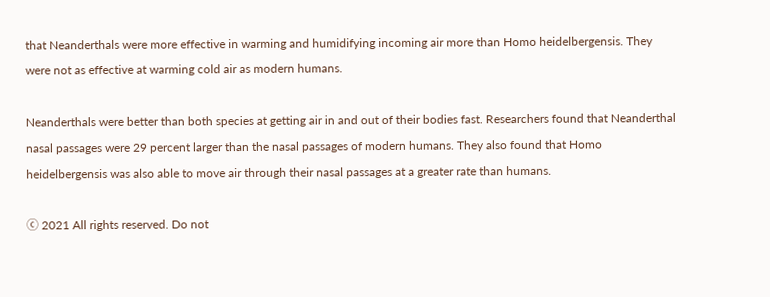that Neanderthals were more effective in warming and humidifying incoming air more than Homo heidelbergensis. They were not as effective at warming cold air as modern humans.

Neanderthals were better than both species at getting air in and out of their bodies fast. Researchers found that Neanderthal nasal passages were 29 percent larger than the nasal passages of modern humans. They also found that Homo heidelbergensis was also able to move air through their nasal passages at a greater rate than humans.

ⓒ 2021 All rights reserved. Do not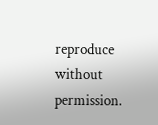reproduce without permission.